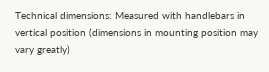Technical dimensions: Measured with handlebars in vertical position (dimensions in mounting position may vary greatly)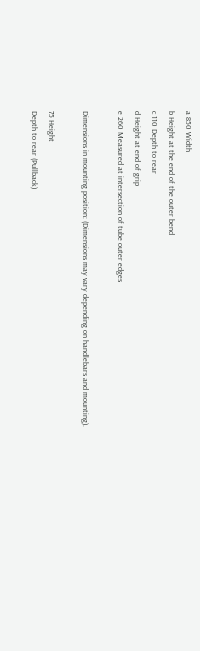a 850 Width
b Height at the end of the outer bend
c 110 Depth to rear
d Height at end of grip
e 260 Measured at intersection of tube outer edges

Dimensions in mounting position: (Dimensions may vary depending on handlebars and mounting).

75 Height
Depth to rear (Pullback)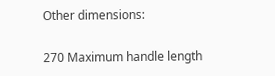Other dimensions:

270 Maximum handle length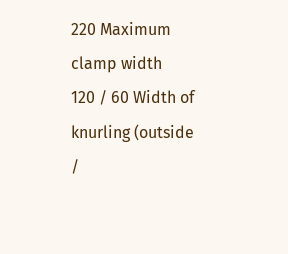220 Maximum clamp width
120 / 60 Width of knurling (outside /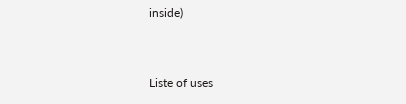inside)


Liste of uses